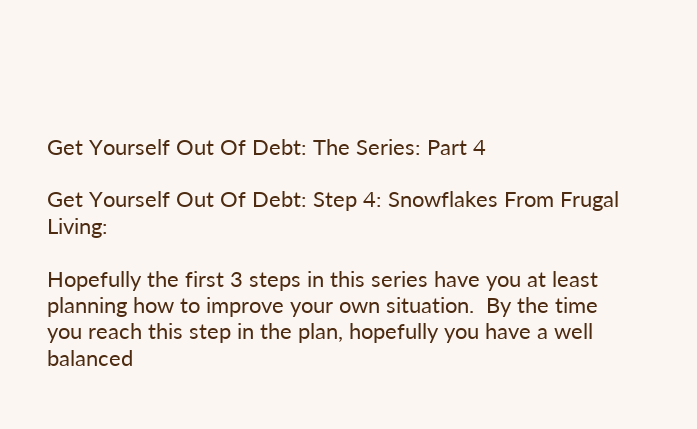Get Yourself Out Of Debt: The Series: Part 4

Get Yourself Out Of Debt: Step 4: Snowflakes From Frugal Living:

Hopefully the first 3 steps in this series have you at least planning how to improve your own situation.  By the time you reach this step in the plan, hopefully you have a well balanced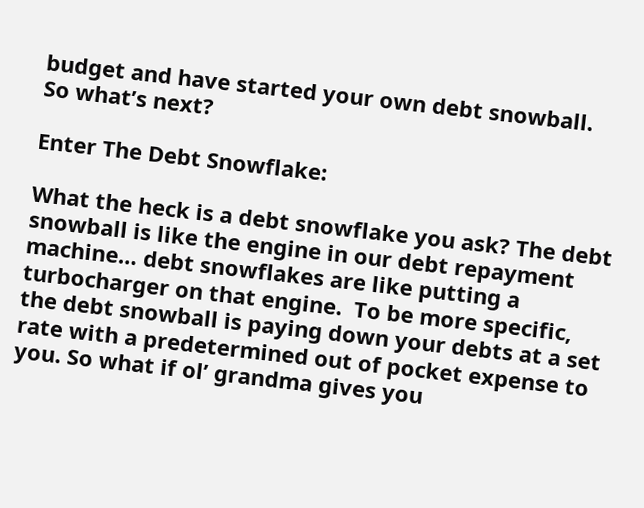budget and have started your own debt snowball.  So what’s next?

Enter The Debt Snowflake:

What the heck is a debt snowflake you ask? The debt snowball is like the engine in our debt repayment machine… debt snowflakes are like putting a turbocharger on that engine.  To be more specific, the debt snowball is paying down your debts at a set rate with a predetermined out of pocket expense to you. So what if ol’ grandma gives you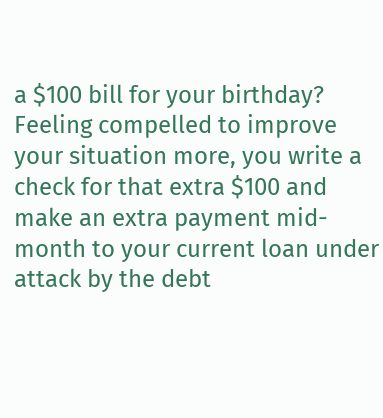a $100 bill for your birthday?  Feeling compelled to improve your situation more, you write a check for that extra $100 and make an extra payment mid-month to your current loan under attack by the debt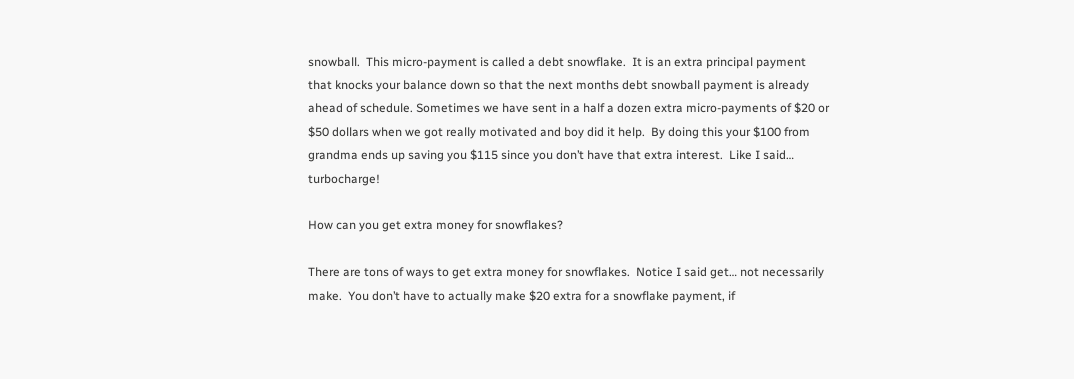snowball.  This micro-payment is called a debt snowflake.  It is an extra principal payment that knocks your balance down so that the next months debt snowball payment is already ahead of schedule. Sometimes we have sent in a half a dozen extra micro-payments of $20 or $50 dollars when we got really motivated and boy did it help.  By doing this your $100 from grandma ends up saving you $115 since you don’t have that extra interest.  Like I said… turbocharge!

How can you get extra money for snowflakes?

There are tons of ways to get extra money for snowflakes.  Notice I said get… not necessarily make.  You don’t have to actually make $20 extra for a snowflake payment, if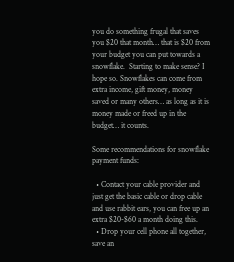you do something frugal that saves you $20 that month… that is $20 from your budget you can put towards a snowflake.  Starting to make sense? I hope so. Snowflakes can come from extra income, gift money, money saved or many others… as long as it is money made or freed up in the budget… it counts.

Some recommendations for snowflake payment funds:

  • Contact your cable provider and just get the basic cable or drop cable and use rabbit ears, you can free up an extra $20-$60 a month doing this.
  • Drop your cell phone all together, save an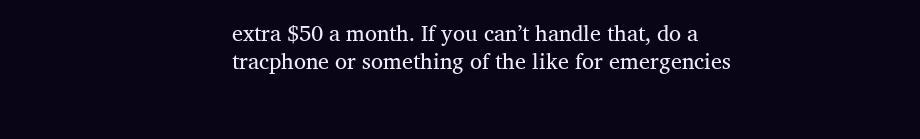extra $50 a month. If you can’t handle that, do a tracphone or something of the like for emergencies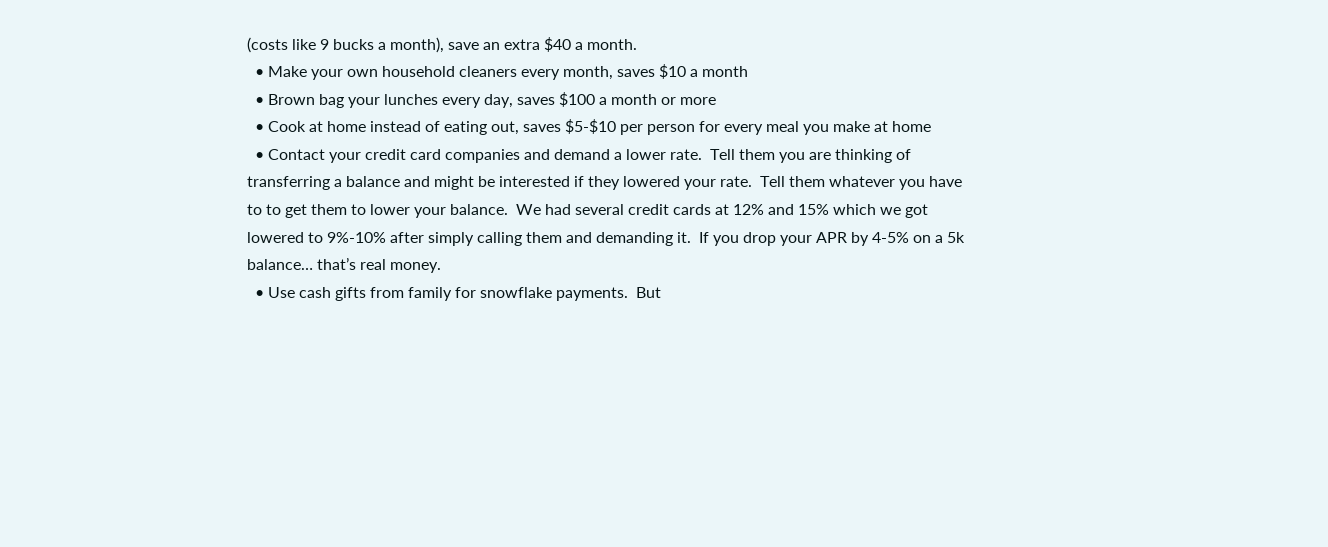(costs like 9 bucks a month), save an extra $40 a month.
  • Make your own household cleaners every month, saves $10 a month
  • Brown bag your lunches every day, saves $100 a month or more
  • Cook at home instead of eating out, saves $5-$10 per person for every meal you make at home
  • Contact your credit card companies and demand a lower rate.  Tell them you are thinking of transferring a balance and might be interested if they lowered your rate.  Tell them whatever you have to to get them to lower your balance.  We had several credit cards at 12% and 15% which we got lowered to 9%-10% after simply calling them and demanding it.  If you drop your APR by 4-5% on a 5k balance… that’s real money.
  • Use cash gifts from family for snowflake payments.  But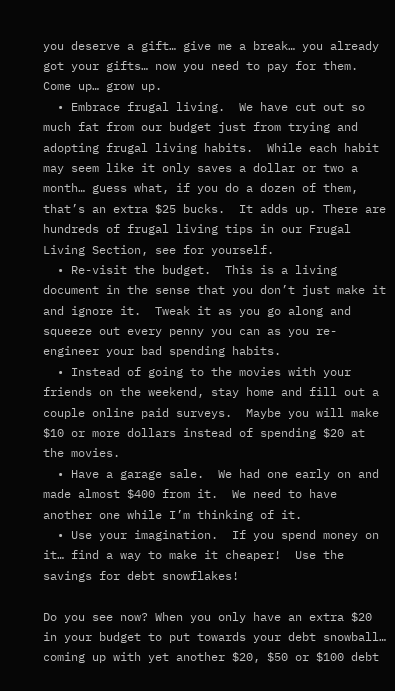you deserve a gift… give me a break… you already got your gifts… now you need to pay for them.  Come up… grow up.
  • Embrace frugal living.  We have cut out so much fat from our budget just from trying and adopting frugal living habits.  While each habit may seem like it only saves a dollar or two a month… guess what, if you do a dozen of them, that’s an extra $25 bucks.  It adds up. There are hundreds of frugal living tips in our Frugal Living Section, see for yourself.
  • Re-visit the budget.  This is a living document in the sense that you don’t just make it and ignore it.  Tweak it as you go along and squeeze out every penny you can as you re-engineer your bad spending habits.
  • Instead of going to the movies with your friends on the weekend, stay home and fill out a couple online paid surveys.  Maybe you will make $10 or more dollars instead of spending $20 at the movies.
  • Have a garage sale.  We had one early on and made almost $400 from it.  We need to have another one while I’m thinking of it.
  • Use your imagination.  If you spend money on it… find a way to make it cheaper!  Use the savings for debt snowflakes!

Do you see now? When you only have an extra $20 in your budget to put towards your debt snowball… coming up with yet another $20, $50 or $100 debt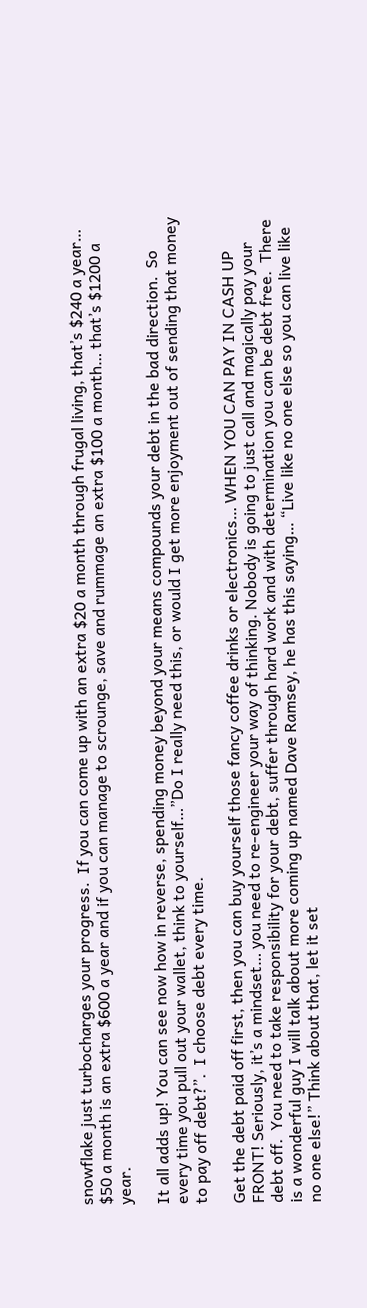snowflake just turbocharges your progress.  If you can come up with an extra $20 a month through frugal living, that’s $240 a year… $50 a month is an extra $600 a year and if you can manage to scrounge, save and rummage an extra $100 a month… that’s $1200 a year.

It all adds up! You can see now how in reverse, spending money beyond your means compounds your debt in the bad direction.  So every time you pull out your wallet, think to yourself…”Do I really need this, or would I get more enjoyment out of sending that money to pay off debt?”.  I choose debt every time.

Get the debt paid off first, then you can buy yourself those fancy coffee drinks or electronics… WHEN YOU CAN PAY IN CASH UP FRONT! Seriously, it’s a mindset… you need to re-engineer your way of thinking. Nobody is going to just call and magically pay your debt off.  You need to take responsibility for your debt, suffer through hard work and with determination you can be debt free.  There is a wonderful guy I will talk about more coming up named Dave Ramsey, he has this saying… “Live like no one else so you can live like no one else!” Think about that, let it set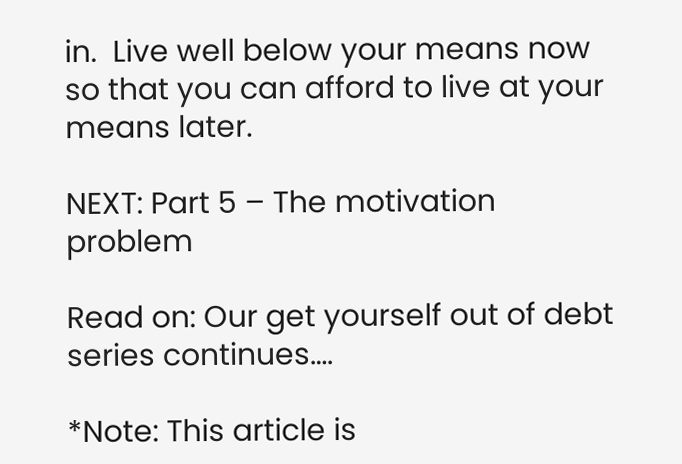in.  Live well below your means now so that you can afford to live at your means later.

NEXT: Part 5 – The motivation problem

Read on: Our get yourself out of debt series continues….

*Note: This article is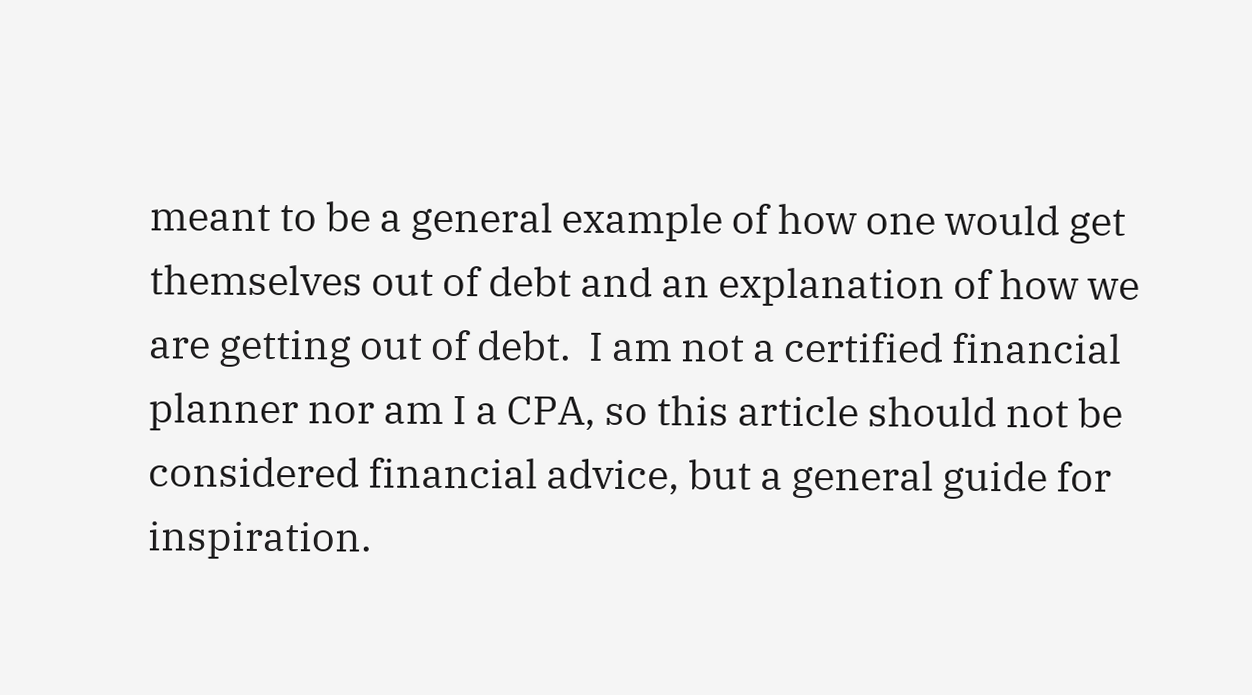meant to be a general example of how one would get themselves out of debt and an explanation of how we are getting out of debt.  I am not a certified financial planner nor am I a CPA, so this article should not be considered financial advice, but a general guide for inspiration.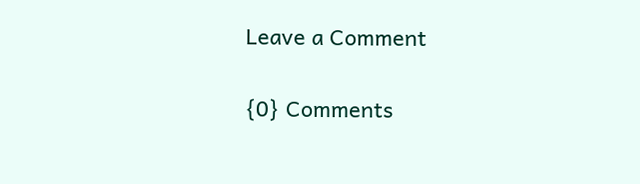Leave a Comment

{0} Comments